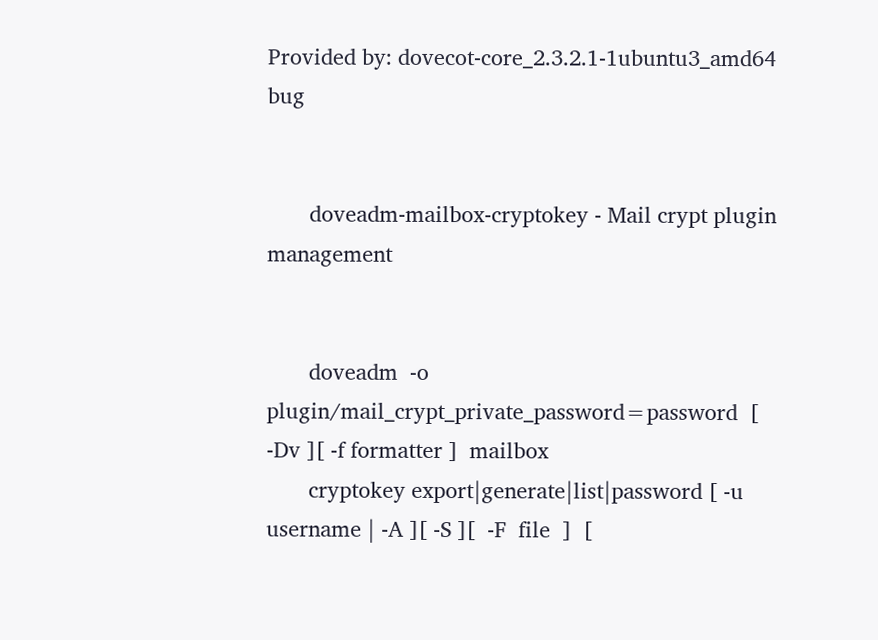Provided by: dovecot-core_2.3.2.1-1ubuntu3_amd64 bug


       doveadm-mailbox-cryptokey - Mail crypt plugin management


       doveadm  -o  plugin/mail_crypt_private_password=password  [ -Dv ][ -f formatter ]  mailbox
       cryptokey export|generate|list|password [ -u username | -A ][ -S ][  -F  file  ]  [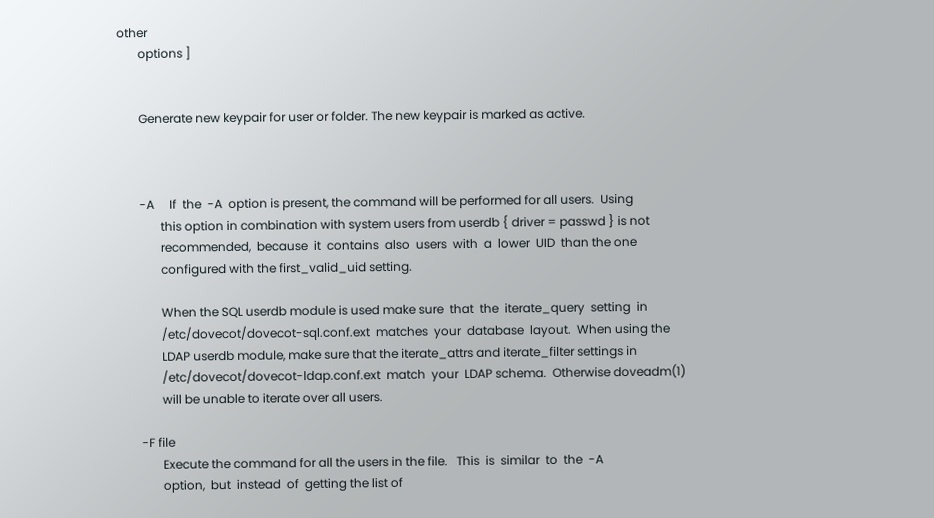other
       options ]


       Generate new keypair for user or folder. The new keypair is marked as active.



       -A     If  the  -A  option is present, the command will be performed for all users.  Using
              this option in combination with system users from userdb { driver = passwd } is not
              recommended,  because  it  contains  also  users  with  a  lower  UID  than the one
              configured with the first_valid_uid setting.

              When the SQL userdb module is used make sure  that  the  iterate_query  setting  in
              /etc/dovecot/dovecot-sql.conf.ext  matches  your  database  layout.  When using the
              LDAP userdb module, make sure that the iterate_attrs and iterate_filter settings in
              /etc/dovecot/dovecot-ldap.conf.ext  match  your  LDAP schema.  Otherwise doveadm(1)
              will be unable to iterate over all users.

       -F file
              Execute the command for all the users in the file.   This  is  similar  to  the  -A
              option,  but  instead  of  getting the list of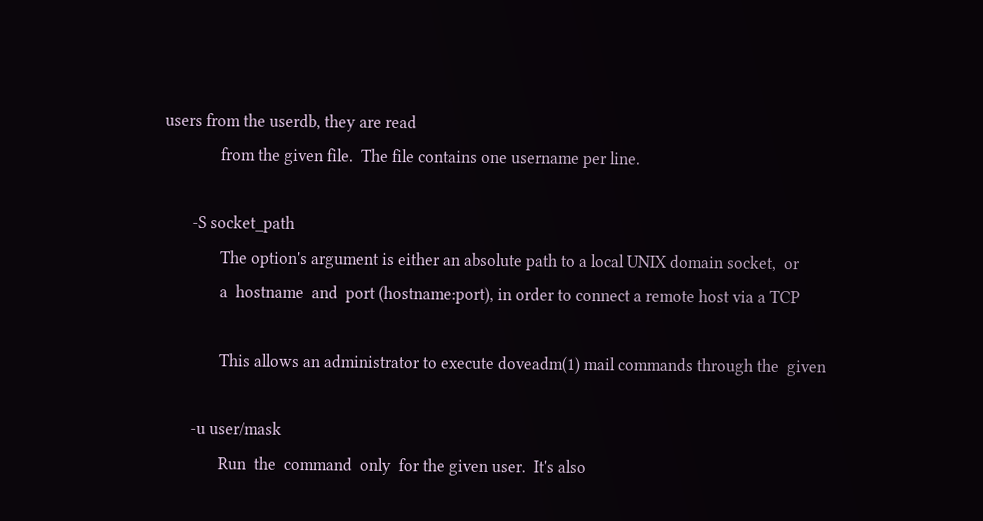users from the userdb, they are read
              from the given file.  The file contains one username per line.

       -S socket_path
              The option's argument is either an absolute path to a local UNIX domain socket,  or
              a  hostname  and  port (hostname:port), in order to connect a remote host via a TCP

              This allows an administrator to execute doveadm(1) mail commands through the  given

       -u user/mask
              Run  the  command  only  for the given user.  It's also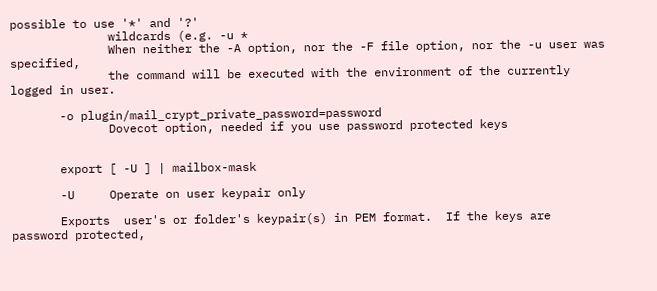possible to use '*' and '?'
              wildcards (e.g. -u *
              When neither the -A option, nor the -F file option, nor the -u user was  specified,
              the command will be executed with the environment of the currently logged in user.

       -o plugin/mail_crypt_private_password=password
              Dovecot option, needed if you use password protected keys


       export [ -U ] | mailbox-mask

       -U     Operate on user keypair only

       Exports  user's or folder's keypair(s) in PEM format.  If the keys are password protected,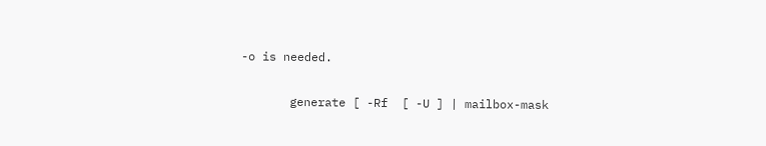-o is needed.

       generate [ -Rf  [ -U ] | mailbox-mask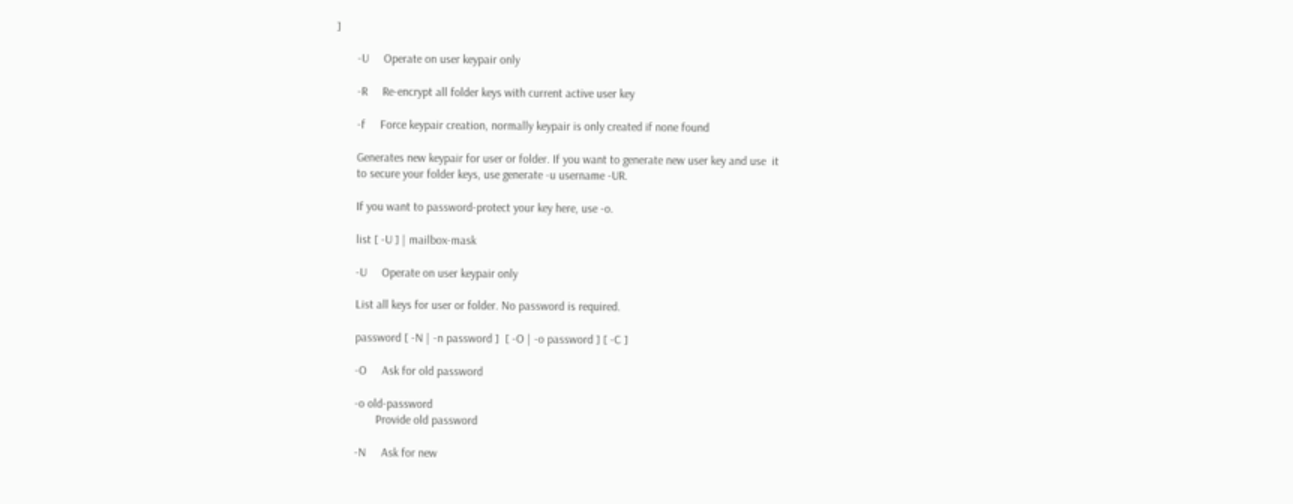]

       -U     Operate on user keypair only

       -R     Re-encrypt all folder keys with current active user key

       -f     Force keypair creation, normally keypair is only created if none found

       Generates new keypair for user or folder. If you want to generate new user key and use  it
       to secure your folder keys, use generate -u username -UR.

       If you want to password-protect your key here, use -o.

       list [ -U ] | mailbox-mask

       -U     Operate on user keypair only

       List all keys for user or folder. No password is required.

       password [ -N | -n password ]  [ -O | -o password ] [ -C ]

       -O     Ask for old password

       -o old-password
              Provide old password

       -N     Ask for new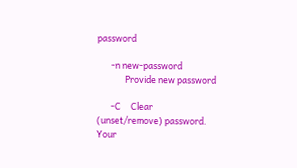password

       -n new-password
              Provide new password

       -C     Clear (unset/remove) password. Your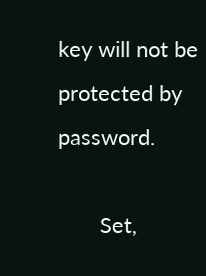key will not be protected by password.

       Set,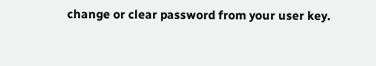change or clear password from your user key.